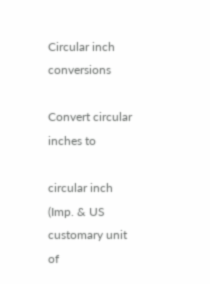Circular inch conversions

Convert circular inches to

circular inch (Imp. & US customary unit of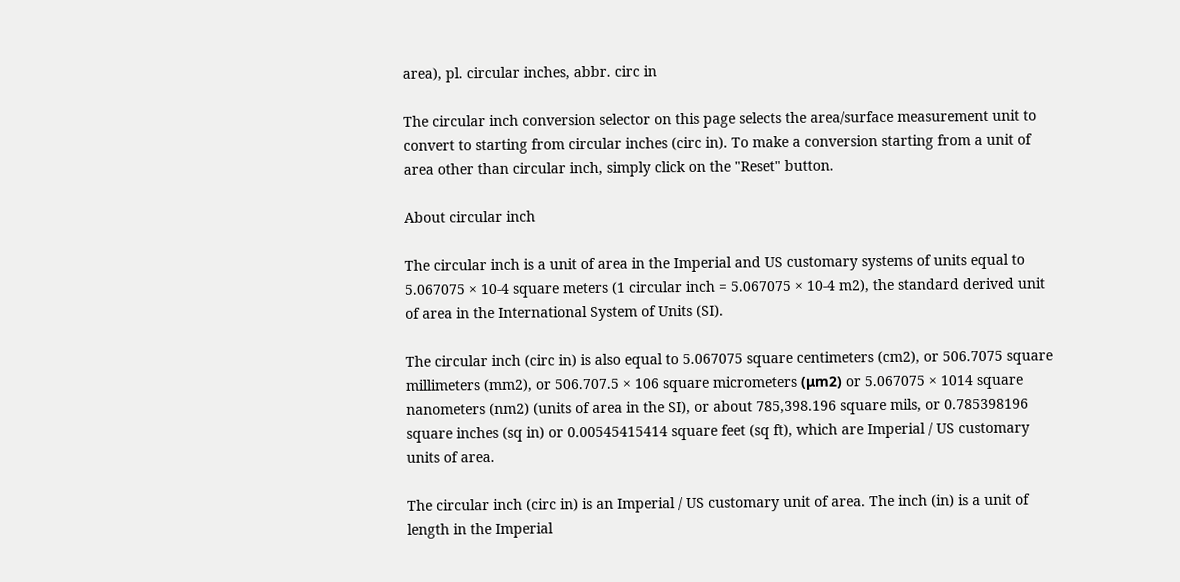area), pl. circular inches, abbr. circ in

The circular inch conversion selector on this page selects the area/surface measurement unit to convert to starting from circular inches (circ in). To make a conversion starting from a unit of area other than circular inch, simply click on the "Reset" button.

About circular inch

The circular inch is a unit of area in the Imperial and US customary systems of units equal to 5.067075 × 10-4 square meters (1 circular inch = 5.067075 × 10-4 m2), the standard derived unit of area in the International System of Units (SI).

The circular inch (circ in) is also equal to 5.067075 square centimeters (cm2), or 506.7075 square millimeters (mm2), or 506.707.5 × 106 square micrometers (μm2) or 5.067075 × 1014 square nanometers (nm2) (units of area in the SI), or about 785,398.196 square mils, or 0.785398196 square inches (sq in) or 0.00545415414 square feet (sq ft), which are Imperial / US customary units of area.

The circular inch (circ in) is an Imperial / US customary unit of area. The inch (in) is a unit of length in the Imperial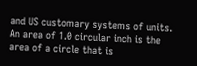and US customary systems of units. An area of 1.0 circular inch is the area of a circle that is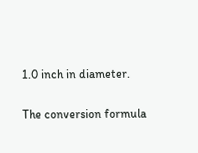1.0 inch in diameter.

The conversion formula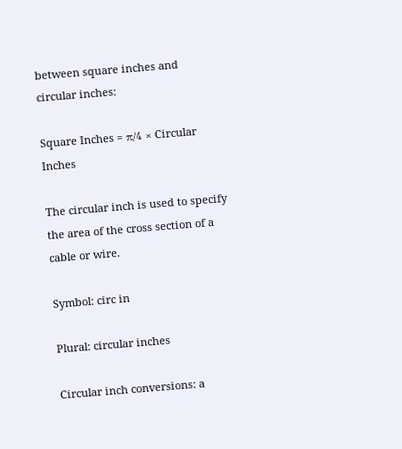between square inches and circular inches:

Square Inches = π/4 × Circular Inches

The circular inch is used to specify the area of the cross section of a cable or wire.

Symbol: circ in

Plural: circular inches

Circular inch conversions: a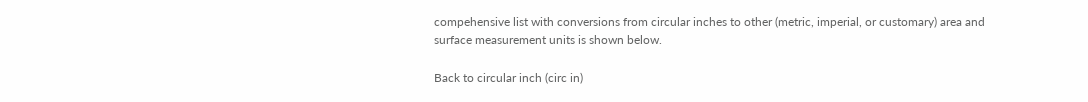compehensive list with conversions from circular inches to other (metric, imperial, or customary) area and surface measurement units is shown below.

Back to circular inch (circ in)